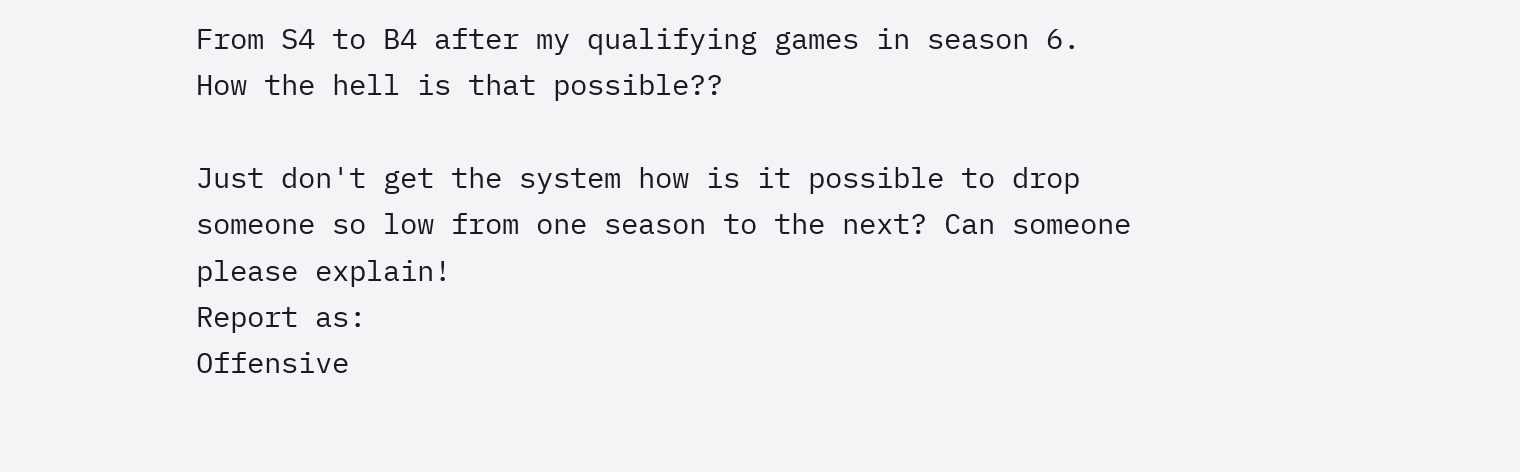From S4 to B4 after my qualifying games in season 6. How the hell is that possible??

Just don't get the system how is it possible to drop someone so low from one season to the next? Can someone please explain!
Report as:
Offensive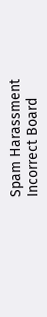Spam Harassment Incorrect Board